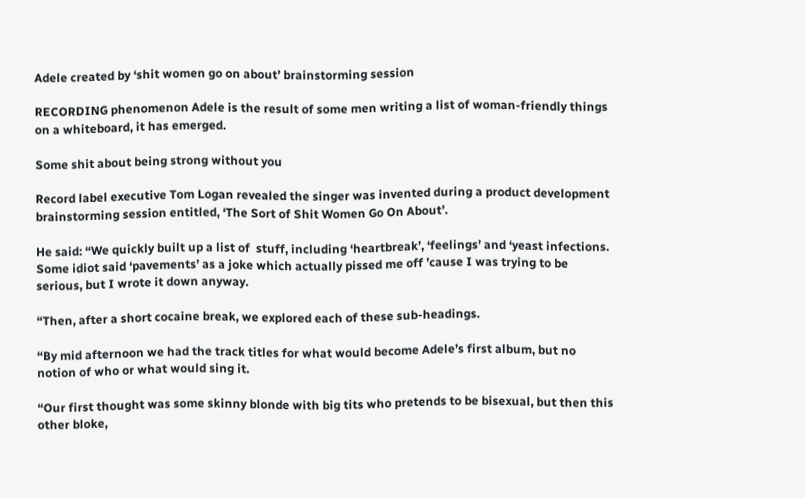Adele created by ‘shit women go on about’ brainstorming session

RECORDING phenomenon Adele is the result of some men writing a list of woman-friendly things on a whiteboard, it has emerged.

Some shit about being strong without you

Record label executive Tom Logan revealed the singer was invented during a product development brainstorming session entitled, ‘The Sort of Shit Women Go On About’.

He said: “We quickly built up a list of  stuff, including ‘heartbreak’, ‘feelings’ and ‘yeast infections. Some idiot said ‘pavements’ as a joke which actually pissed me off ’cause I was trying to be serious, but I wrote it down anyway.

“Then, after a short cocaine break, we explored each of these sub-headings.

“By mid afternoon we had the track titles for what would become Adele’s first album, but no notion of who or what would sing it.

“Our first thought was some skinny blonde with big tits who pretends to be bisexual, but then this other bloke,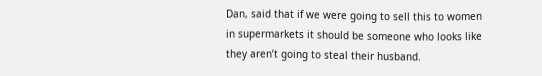Dan, said that if we were going to sell this to women in supermarkets it should be someone who looks like they aren’t going to steal their husband.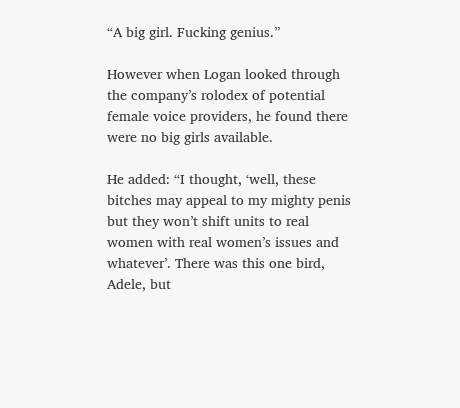“A big girl. Fucking genius.”

However when Logan looked through the company’s rolodex of potential female voice providers, he found there were no big girls available.

He added: “I thought, ‘well, these bitches may appeal to my mighty penis but they won’t shift units to real women with real women’s issues and whatever’. There was this one bird, Adele, but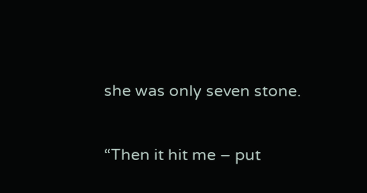she was only seven stone.

“Then it hit me – put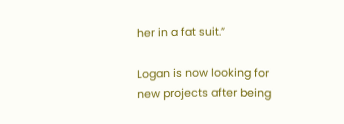her in a fat suit.”

Logan is now looking for new projects after being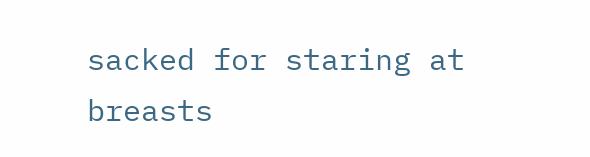sacked for staring at breasts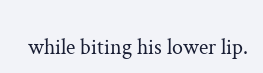while biting his lower lip.